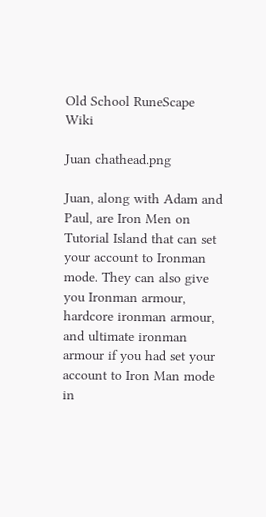Old School RuneScape Wiki

Juan chathead.png

Juan, along with Adam and Paul, are Iron Men on Tutorial Island that can set your account to Ironman mode. They can also give you Ironman armour, hardcore ironman armour, and ultimate ironman armour if you had set your account to Iron Man mode in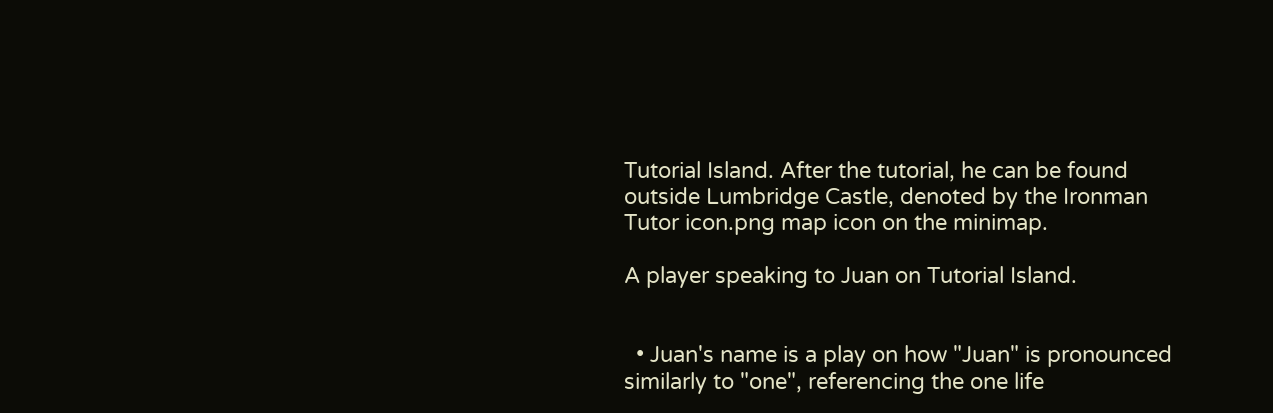Tutorial Island. After the tutorial, he can be found outside Lumbridge Castle, denoted by the Ironman Tutor icon.png map icon on the minimap.

A player speaking to Juan on Tutorial Island.


  • Juan's name is a play on how "Juan" is pronounced similarly to "one", referencing the one life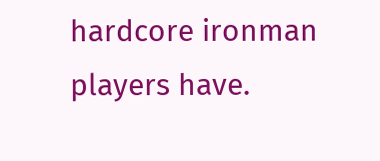hardcore ironman players have.